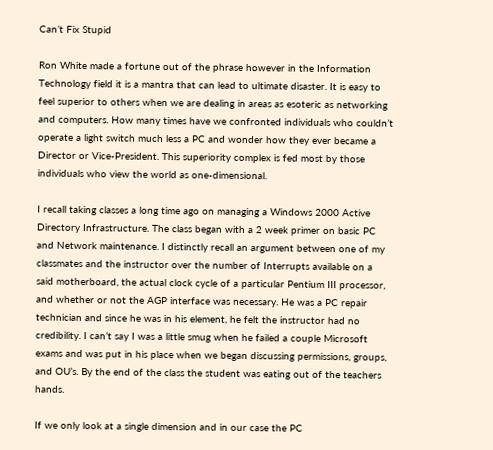Can’t Fix Stupid

Ron White made a fortune out of the phrase however in the Information Technology field it is a mantra that can lead to ultimate disaster. It is easy to feel superior to others when we are dealing in areas as esoteric as networking and computers. How many times have we confronted individuals who couldn’t operate a light switch much less a PC and wonder how they ever became a Director or Vice-President. This superiority complex is fed most by those individuals who view the world as one-dimensional.

I recall taking classes a long time ago on managing a Windows 2000 Active Directory Infrastructure. The class began with a 2 week primer on basic PC and Network maintenance. I distinctly recall an argument between one of my classmates and the instructor over the number of Interrupts available on a said motherboard, the actual clock cycle of a particular Pentium III processor, and whether or not the AGP interface was necessary. He was a PC repair technician and since he was in his element, he felt the instructor had no credibility. I can’t say I was a little smug when he failed a couple Microsoft exams and was put in his place when we began discussing permissions, groups, and OU’s. By the end of the class the student was eating out of the teachers hands.

If we only look at a single dimension and in our case the PC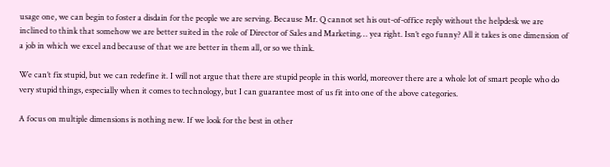usage one, we can begin to foster a disdain for the people we are serving. Because Mr. Q cannot set his out-of-office reply without the helpdesk we are inclined to think that somehow we are better suited in the role of Director of Sales and Marketing… yea right. Isn’t ego funny? All it takes is one dimension of a job in which we excel and because of that we are better in them all, or so we think.

We can’t fix stupid, but we can redefine it. I will not argue that there are stupid people in this world, moreover there are a whole lot of smart people who do very stupid things, especially when it comes to technology, but I can guarantee most of us fit into one of the above categories.

A focus on multiple dimensions is nothing new. If we look for the best in other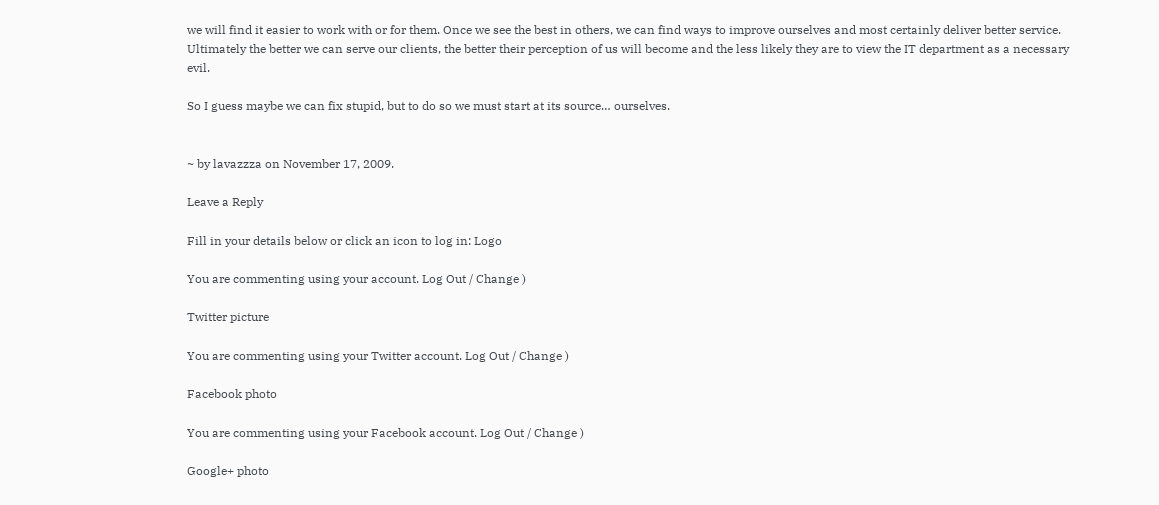we will find it easier to work with or for them. Once we see the best in others, we can find ways to improve ourselves and most certainly deliver better service. Ultimately the better we can serve our clients, the better their perception of us will become and the less likely they are to view the IT department as a necessary evil.

So I guess maybe we can fix stupid, but to do so we must start at its source… ourselves.


~ by lavazzza on November 17, 2009.

Leave a Reply

Fill in your details below or click an icon to log in: Logo

You are commenting using your account. Log Out / Change )

Twitter picture

You are commenting using your Twitter account. Log Out / Change )

Facebook photo

You are commenting using your Facebook account. Log Out / Change )

Google+ photo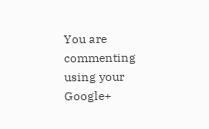You are commenting using your Google+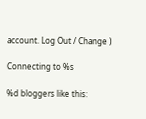account. Log Out / Change )

Connecting to %s

%d bloggers like this: